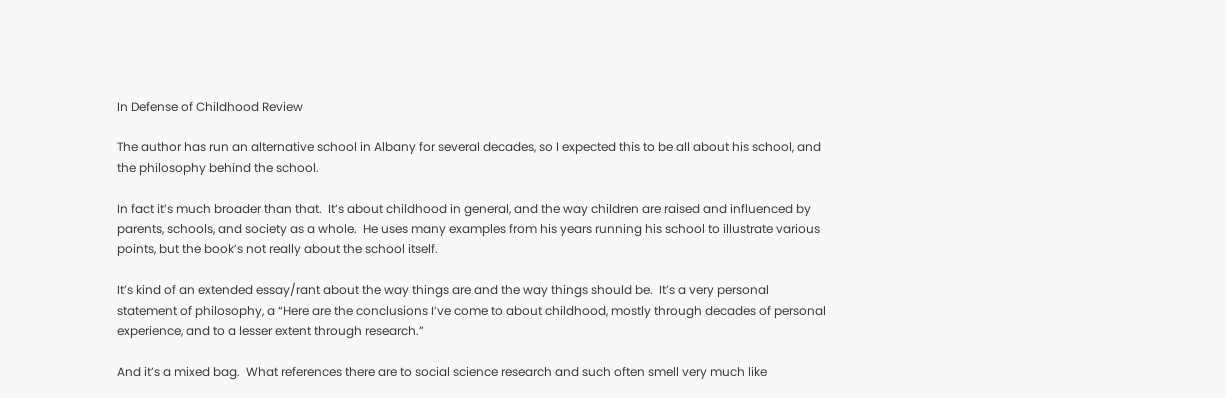In Defense of Childhood Review

The author has run an alternative school in Albany for several decades, so I expected this to be all about his school, and the philosophy behind the school.

In fact it’s much broader than that.  It’s about childhood in general, and the way children are raised and influenced by parents, schools, and society as a whole.  He uses many examples from his years running his school to illustrate various points, but the book’s not really about the school itself.

It’s kind of an extended essay/rant about the way things are and the way things should be.  It’s a very personal statement of philosophy, a “Here are the conclusions I’ve come to about childhood, mostly through decades of personal experience, and to a lesser extent through research.”

And it’s a mixed bag.  What references there are to social science research and such often smell very much like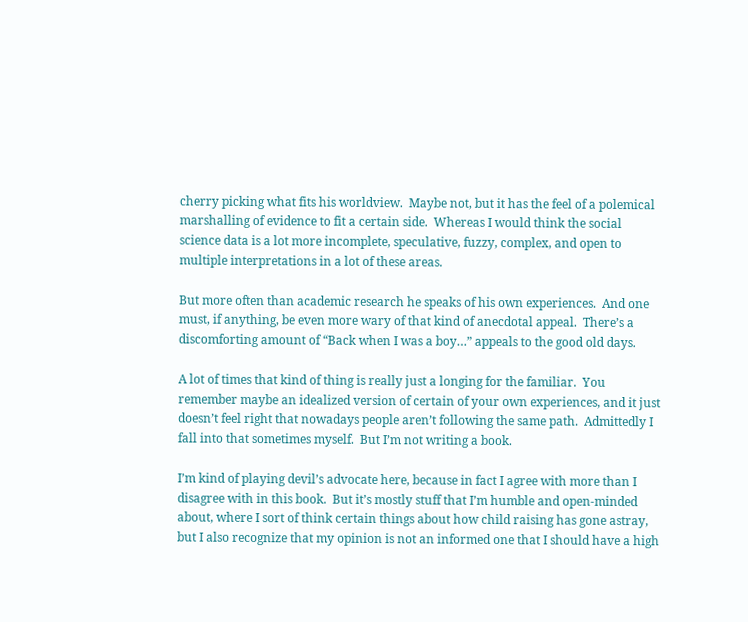cherry picking what fits his worldview.  Maybe not, but it has the feel of a polemical marshalling of evidence to fit a certain side.  Whereas I would think the social science data is a lot more incomplete, speculative, fuzzy, complex, and open to multiple interpretations in a lot of these areas.

But more often than academic research he speaks of his own experiences.  And one must, if anything, be even more wary of that kind of anecdotal appeal.  There’s a discomforting amount of “Back when I was a boy…” appeals to the good old days.

A lot of times that kind of thing is really just a longing for the familiar.  You remember maybe an idealized version of certain of your own experiences, and it just doesn’t feel right that nowadays people aren’t following the same path.  Admittedly I fall into that sometimes myself.  But I’m not writing a book.

I’m kind of playing devil’s advocate here, because in fact I agree with more than I disagree with in this book.  But it’s mostly stuff that I’m humble and open-minded about, where I sort of think certain things about how child raising has gone astray, but I also recognize that my opinion is not an informed one that I should have a high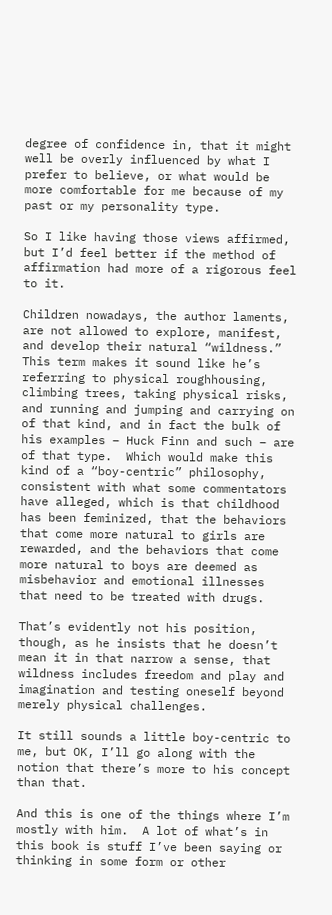degree of confidence in, that it might well be overly influenced by what I prefer to believe, or what would be more comfortable for me because of my past or my personality type.

So I like having those views affirmed, but I’d feel better if the method of affirmation had more of a rigorous feel to it.

Children nowadays, the author laments, are not allowed to explore, manifest, and develop their natural “wildness.”  This term makes it sound like he’s referring to physical roughhousing, climbing trees, taking physical risks, and running and jumping and carrying on of that kind, and in fact the bulk of his examples – Huck Finn and such – are of that type.  Which would make this kind of a “boy-centric” philosophy, consistent with what some commentators have alleged, which is that childhood has been feminized, that the behaviors that come more natural to girls are rewarded, and the behaviors that come more natural to boys are deemed as misbehavior and emotional illnesses that need to be treated with drugs.

That’s evidently not his position, though, as he insists that he doesn’t mean it in that narrow a sense, that wildness includes freedom and play and imagination and testing oneself beyond merely physical challenges.

It still sounds a little boy-centric to me, but OK, I’ll go along with the notion that there’s more to his concept than that.

And this is one of the things where I’m mostly with him.  A lot of what’s in this book is stuff I’ve been saying or thinking in some form or other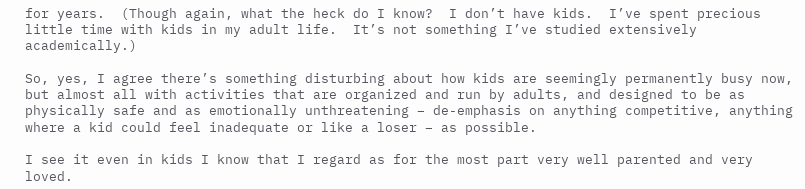for years.  (Though again, what the heck do I know?  I don’t have kids.  I’ve spent precious little time with kids in my adult life.  It’s not something I’ve studied extensively academically.)

So, yes, I agree there’s something disturbing about how kids are seemingly permanently busy now, but almost all with activities that are organized and run by adults, and designed to be as physically safe and as emotionally unthreatening – de-emphasis on anything competitive, anything where a kid could feel inadequate or like a loser – as possible.

I see it even in kids I know that I regard as for the most part very well parented and very loved.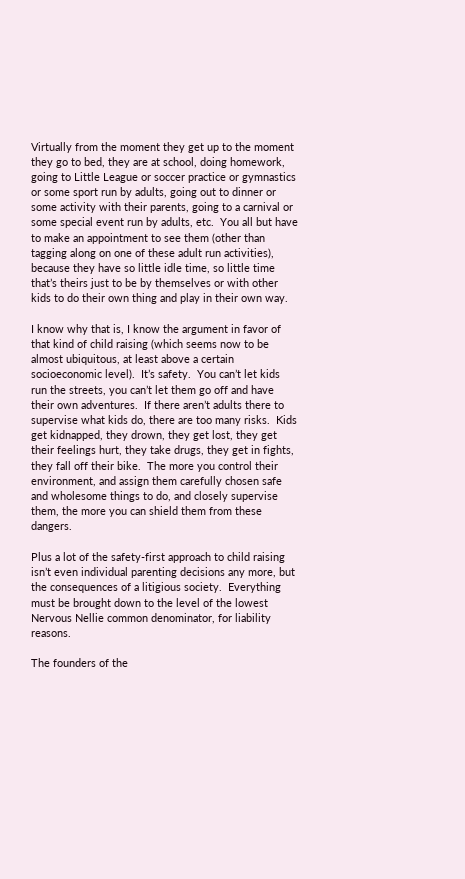Virtually from the moment they get up to the moment they go to bed, they are at school, doing homework, going to Little League or soccer practice or gymnastics or some sport run by adults, going out to dinner or some activity with their parents, going to a carnival or some special event run by adults, etc.  You all but have to make an appointment to see them (other than tagging along on one of these adult run activities), because they have so little idle time, so little time that’s theirs just to be by themselves or with other kids to do their own thing and play in their own way.

I know why that is, I know the argument in favor of that kind of child raising (which seems now to be almost ubiquitous, at least above a certain socioeconomic level).  It’s safety.  You can’t let kids run the streets, you can’t let them go off and have their own adventures.  If there aren’t adults there to supervise what kids do, there are too many risks.  Kids get kidnapped, they drown, they get lost, they get their feelings hurt, they take drugs, they get in fights, they fall off their bike.  The more you control their environment, and assign them carefully chosen safe and wholesome things to do, and closely supervise them, the more you can shield them from these dangers.

Plus a lot of the safety-first approach to child raising isn’t even individual parenting decisions any more, but the consequences of a litigious society.  Everything must be brought down to the level of the lowest Nervous Nellie common denominator, for liability reasons.

The founders of the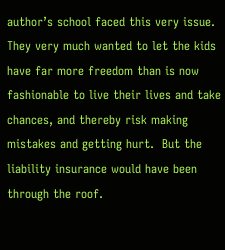author’s school faced this very issue.  They very much wanted to let the kids have far more freedom than is now fashionable to live their lives and take chances, and thereby risk making mistakes and getting hurt.  But the liability insurance would have been through the roof.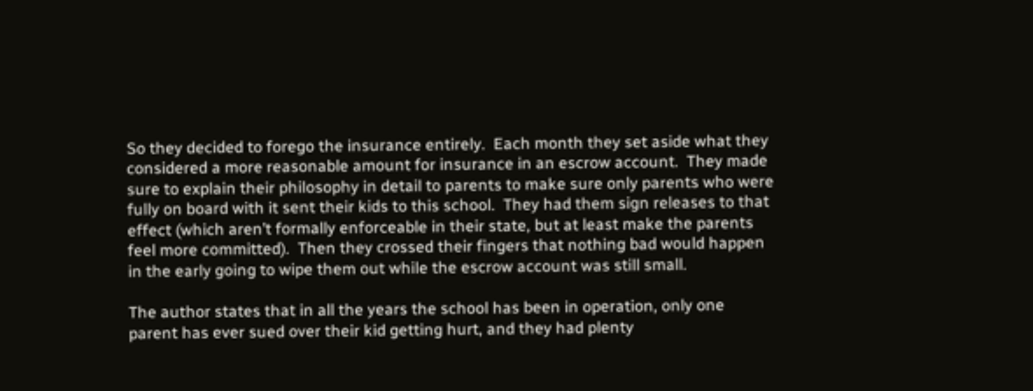So they decided to forego the insurance entirely.  Each month they set aside what they considered a more reasonable amount for insurance in an escrow account.  They made sure to explain their philosophy in detail to parents to make sure only parents who were fully on board with it sent their kids to this school.  They had them sign releases to that effect (which aren’t formally enforceable in their state, but at least make the parents feel more committed).  Then they crossed their fingers that nothing bad would happen in the early going to wipe them out while the escrow account was still small.

The author states that in all the years the school has been in operation, only one parent has ever sued over their kid getting hurt, and they had plenty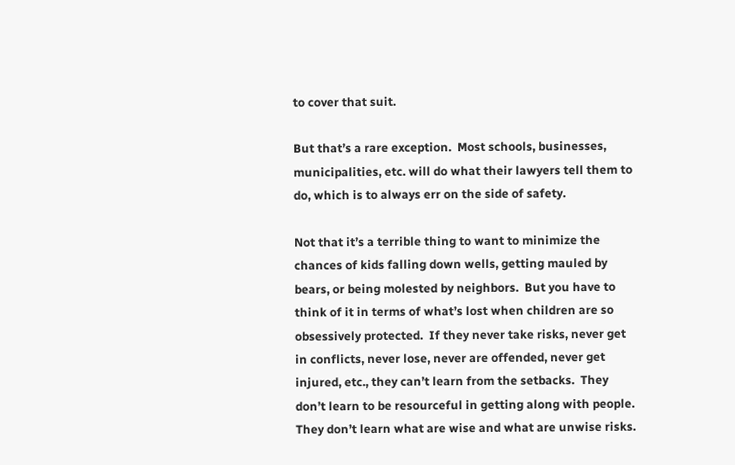to cover that suit.

But that’s a rare exception.  Most schools, businesses, municipalities, etc. will do what their lawyers tell them to do, which is to always err on the side of safety.

Not that it’s a terrible thing to want to minimize the chances of kids falling down wells, getting mauled by bears, or being molested by neighbors.  But you have to think of it in terms of what’s lost when children are so obsessively protected.  If they never take risks, never get in conflicts, never lose, never are offended, never get injured, etc., they can’t learn from the setbacks.  They don’t learn to be resourceful in getting along with people.  They don’t learn what are wise and what are unwise risks.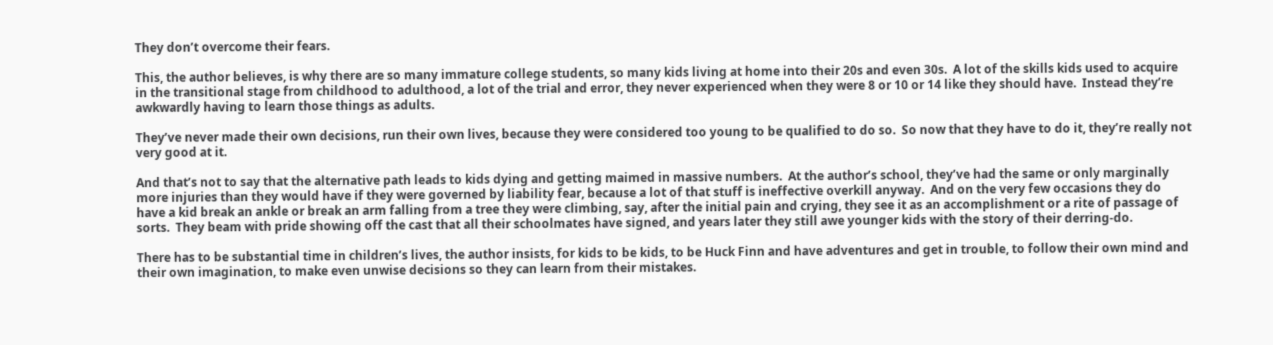They don’t overcome their fears.

This, the author believes, is why there are so many immature college students, so many kids living at home into their 20s and even 30s.  A lot of the skills kids used to acquire in the transitional stage from childhood to adulthood, a lot of the trial and error, they never experienced when they were 8 or 10 or 14 like they should have.  Instead they’re awkwardly having to learn those things as adults.

They’ve never made their own decisions, run their own lives, because they were considered too young to be qualified to do so.  So now that they have to do it, they’re really not very good at it.

And that’s not to say that the alternative path leads to kids dying and getting maimed in massive numbers.  At the author’s school, they’ve had the same or only marginally more injuries than they would have if they were governed by liability fear, because a lot of that stuff is ineffective overkill anyway.  And on the very few occasions they do have a kid break an ankle or break an arm falling from a tree they were climbing, say, after the initial pain and crying, they see it as an accomplishment or a rite of passage of sorts.  They beam with pride showing off the cast that all their schoolmates have signed, and years later they still awe younger kids with the story of their derring-do.

There has to be substantial time in children’s lives, the author insists, for kids to be kids, to be Huck Finn and have adventures and get in trouble, to follow their own mind and their own imagination, to make even unwise decisions so they can learn from their mistakes.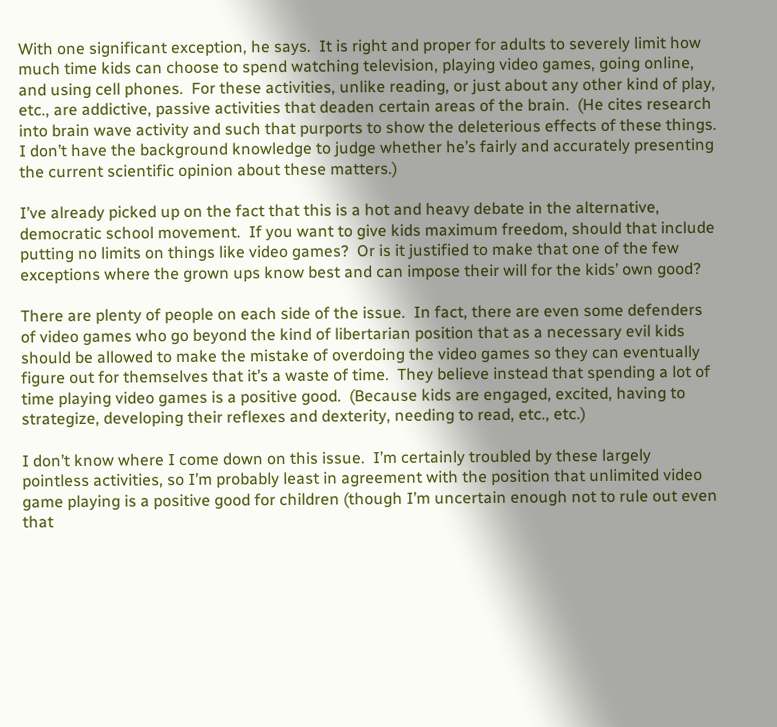With one significant exception, he says.  It is right and proper for adults to severely limit how much time kids can choose to spend watching television, playing video games, going online, and using cell phones.  For these activities, unlike reading, or just about any other kind of play, etc., are addictive, passive activities that deaden certain areas of the brain.  (He cites research into brain wave activity and such that purports to show the deleterious effects of these things.  I don’t have the background knowledge to judge whether he’s fairly and accurately presenting the current scientific opinion about these matters.)

I’ve already picked up on the fact that this is a hot and heavy debate in the alternative, democratic school movement.  If you want to give kids maximum freedom, should that include putting no limits on things like video games?  Or is it justified to make that one of the few exceptions where the grown ups know best and can impose their will for the kids’ own good?

There are plenty of people on each side of the issue.  In fact, there are even some defenders of video games who go beyond the kind of libertarian position that as a necessary evil kids should be allowed to make the mistake of overdoing the video games so they can eventually figure out for themselves that it’s a waste of time.  They believe instead that spending a lot of time playing video games is a positive good.  (Because kids are engaged, excited, having to strategize, developing their reflexes and dexterity, needing to read, etc., etc.)

I don’t know where I come down on this issue.  I’m certainly troubled by these largely pointless activities, so I’m probably least in agreement with the position that unlimited video game playing is a positive good for children (though I’m uncertain enough not to rule out even that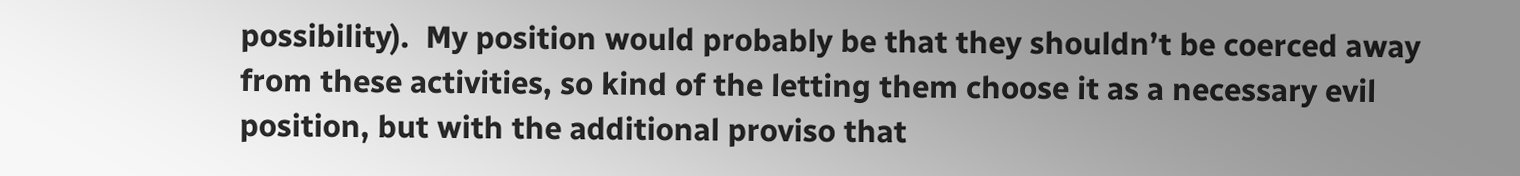possibility).  My position would probably be that they shouldn’t be coerced away from these activities, so kind of the letting them choose it as a necessary evil position, but with the additional proviso that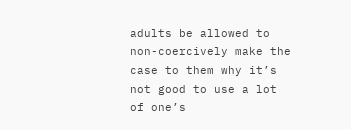adults be allowed to non-coercively make the case to them why it’s not good to use a lot of one’s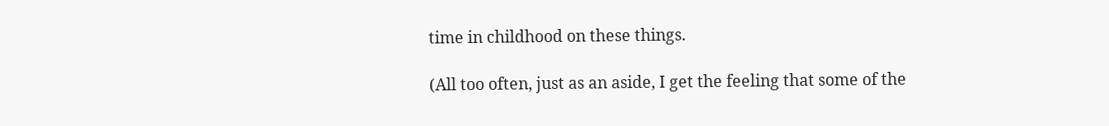time in childhood on these things.

(All too often, just as an aside, I get the feeling that some of the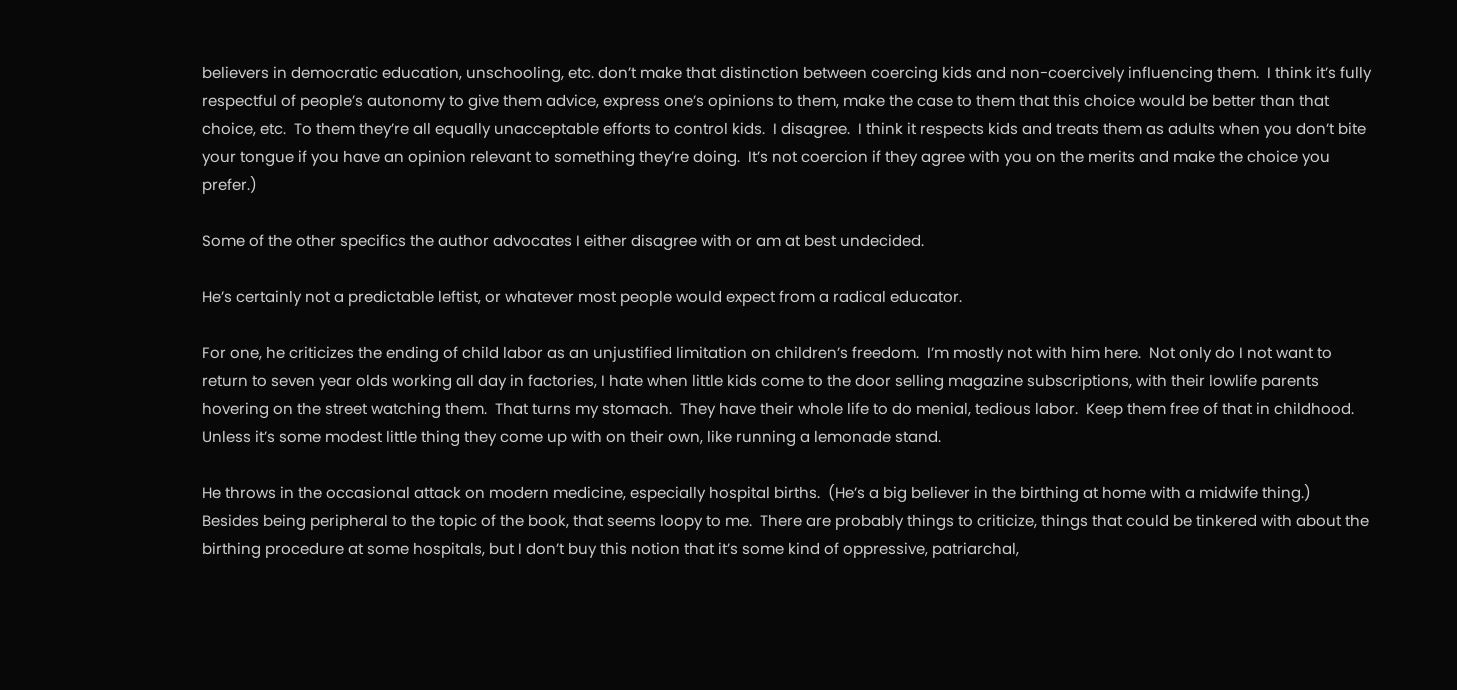believers in democratic education, unschooling, etc. don’t make that distinction between coercing kids and non-coercively influencing them.  I think it’s fully respectful of people’s autonomy to give them advice, express one’s opinions to them, make the case to them that this choice would be better than that choice, etc.  To them they’re all equally unacceptable efforts to control kids.  I disagree.  I think it respects kids and treats them as adults when you don’t bite your tongue if you have an opinion relevant to something they’re doing.  It’s not coercion if they agree with you on the merits and make the choice you prefer.)

Some of the other specifics the author advocates I either disagree with or am at best undecided.

He’s certainly not a predictable leftist, or whatever most people would expect from a radical educator.

For one, he criticizes the ending of child labor as an unjustified limitation on children’s freedom.  I’m mostly not with him here.  Not only do I not want to return to seven year olds working all day in factories, I hate when little kids come to the door selling magazine subscriptions, with their lowlife parents hovering on the street watching them.  That turns my stomach.  They have their whole life to do menial, tedious labor.  Keep them free of that in childhood.  Unless it’s some modest little thing they come up with on their own, like running a lemonade stand.

He throws in the occasional attack on modern medicine, especially hospital births.  (He’s a big believer in the birthing at home with a midwife thing.)  Besides being peripheral to the topic of the book, that seems loopy to me.  There are probably things to criticize, things that could be tinkered with about the birthing procedure at some hospitals, but I don’t buy this notion that it’s some kind of oppressive, patriarchal,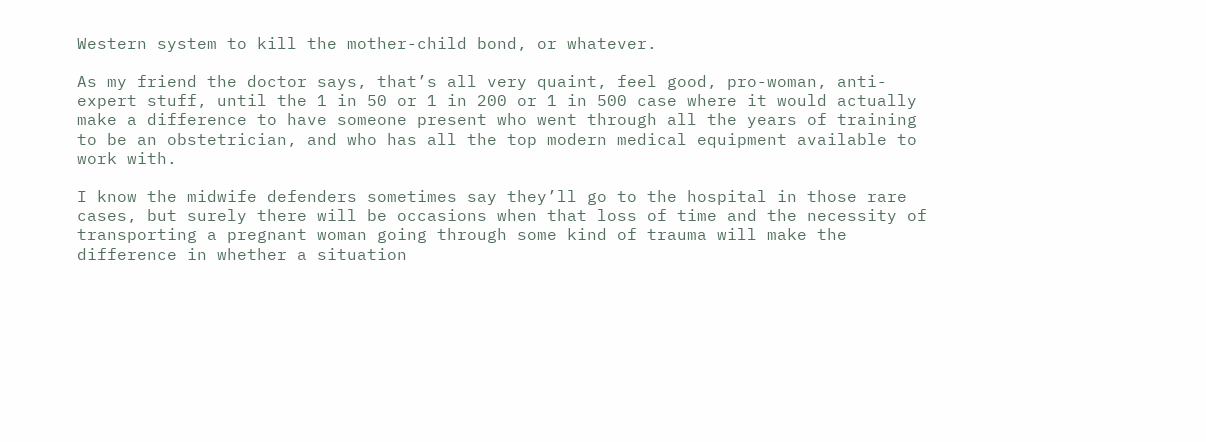Western system to kill the mother-child bond, or whatever.

As my friend the doctor says, that’s all very quaint, feel good, pro-woman, anti-expert stuff, until the 1 in 50 or 1 in 200 or 1 in 500 case where it would actually make a difference to have someone present who went through all the years of training to be an obstetrician, and who has all the top modern medical equipment available to work with.

I know the midwife defenders sometimes say they’ll go to the hospital in those rare cases, but surely there will be occasions when that loss of time and the necessity of transporting a pregnant woman going through some kind of trauma will make the difference in whether a situation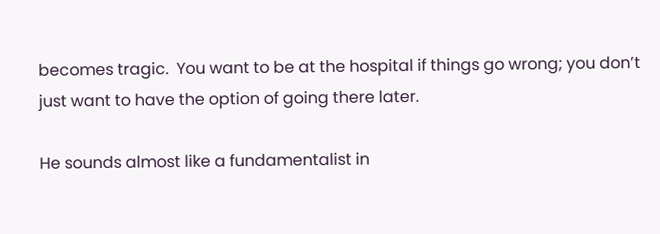becomes tragic.  You want to be at the hospital if things go wrong; you don’t just want to have the option of going there later.

He sounds almost like a fundamentalist in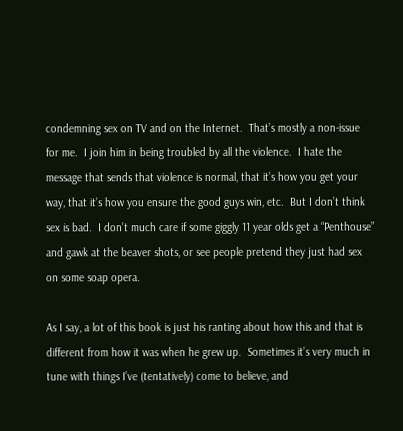condemning sex on TV and on the Internet.  That’s mostly a non-issue for me.  I join him in being troubled by all the violence.  I hate the message that sends that violence is normal, that it’s how you get your way, that it’s how you ensure the good guys win, etc.  But I don’t think sex is bad.  I don’t much care if some giggly 11 year olds get a “Penthouse” and gawk at the beaver shots, or see people pretend they just had sex on some soap opera.

As I say, a lot of this book is just his ranting about how this and that is different from how it was when he grew up.  Sometimes it’s very much in tune with things I’ve (tentatively) come to believe, and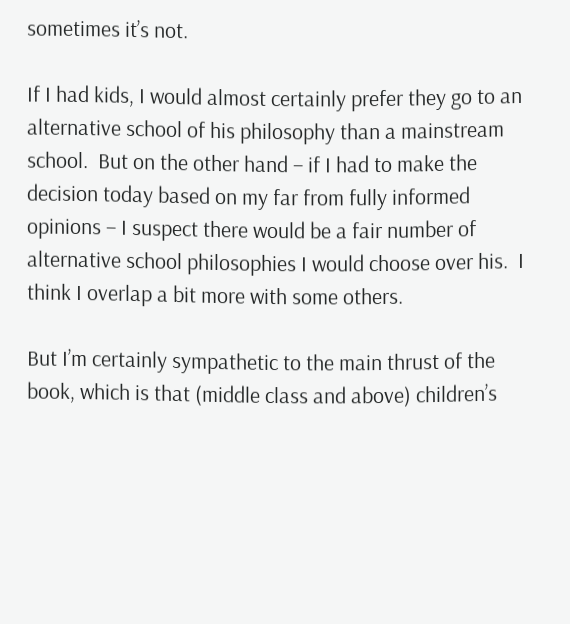sometimes it’s not.

If I had kids, I would almost certainly prefer they go to an alternative school of his philosophy than a mainstream school.  But on the other hand – if I had to make the decision today based on my far from fully informed opinions – I suspect there would be a fair number of alternative school philosophies I would choose over his.  I think I overlap a bit more with some others.

But I’m certainly sympathetic to the main thrust of the book, which is that (middle class and above) children’s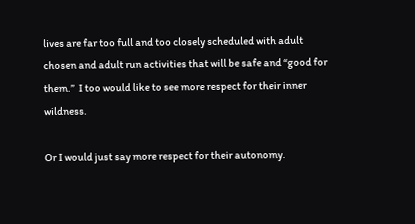lives are far too full and too closely scheduled with adult chosen and adult run activities that will be safe and “good for them.”  I too would like to see more respect for their inner wildness.

Or I would just say more respect for their autonomy.